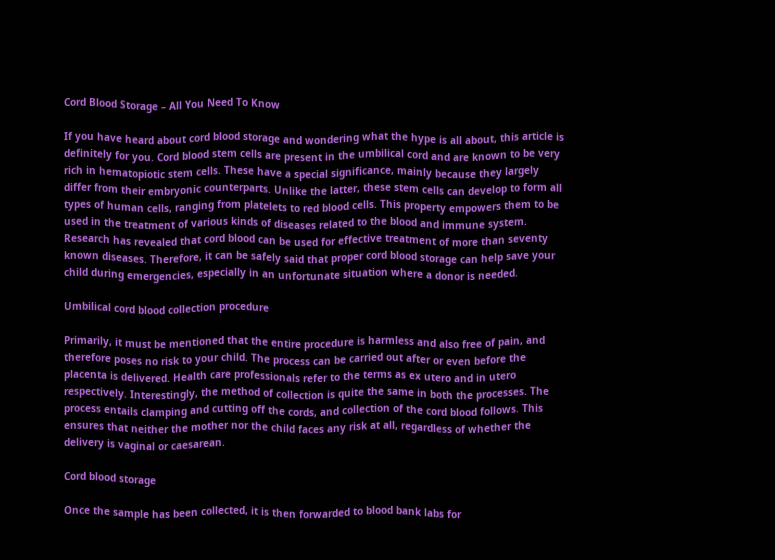Cord Blood Storage – All You Need To Know

If you have heard about cord blood storage and wondering what the hype is all about, this article is definitely for you. Cord blood stem cells are present in the umbilical cord and are known to be very rich in hematopiotic stem cells. These have a special significance, mainly because they largely differ from their embryonic counterparts. Unlike the latter, these stem cells can develop to form all types of human cells, ranging from platelets to red blood cells. This property empowers them to be used in the treatment of various kinds of diseases related to the blood and immune system. Research has revealed that cord blood can be used for effective treatment of more than seventy known diseases. Therefore, it can be safely said that proper cord blood storage can help save your child during emergencies, especially in an unfortunate situation where a donor is needed.

Umbilical cord blood collection procedure

Primarily, it must be mentioned that the entire procedure is harmless and also free of pain, and therefore poses no risk to your child. The process can be carried out after or even before the placenta is delivered. Health care professionals refer to the terms as ex utero and in utero respectively. Interestingly, the method of collection is quite the same in both the processes. The process entails clamping and cutting off the cords, and collection of the cord blood follows. This ensures that neither the mother nor the child faces any risk at all, regardless of whether the delivery is vaginal or caesarean.

Cord blood storage

Once the sample has been collected, it is then forwarded to blood bank labs for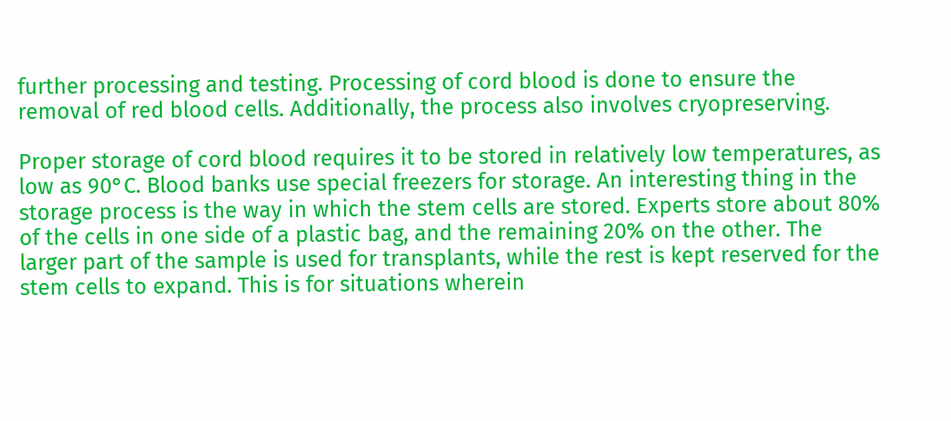further processing and testing. Processing of cord blood is done to ensure the removal of red blood cells. Additionally, the process also involves cryopreserving.

Proper storage of cord blood requires it to be stored in relatively low temperatures, as low as 90°C. Blood banks use special freezers for storage. An interesting thing in the storage process is the way in which the stem cells are stored. Experts store about 80% of the cells in one side of a plastic bag, and the remaining 20% on the other. The larger part of the sample is used for transplants, while the rest is kept reserved for the stem cells to expand. This is for situations wherein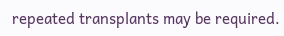repeated transplants may be required.